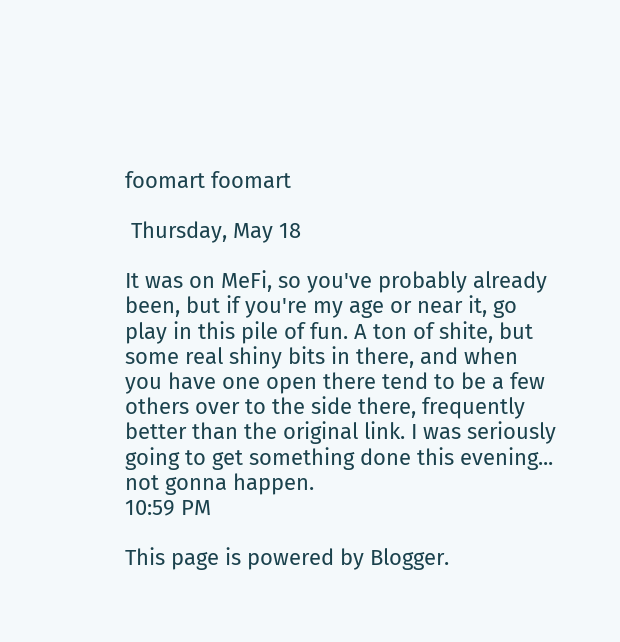foomart foomart

 Thursday, May 18

It was on MeFi, so you've probably already been, but if you're my age or near it, go play in this pile of fun. A ton of shite, but some real shiny bits in there, and when you have one open there tend to be a few others over to the side there, frequently better than the original link. I was seriously going to get something done this evening... not gonna happen.
10:59 PM

This page is powered by Blogger.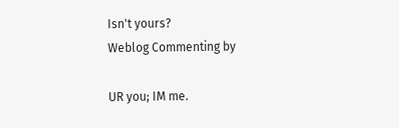Isn't yours?
Weblog Commenting by

UR you; IM me.